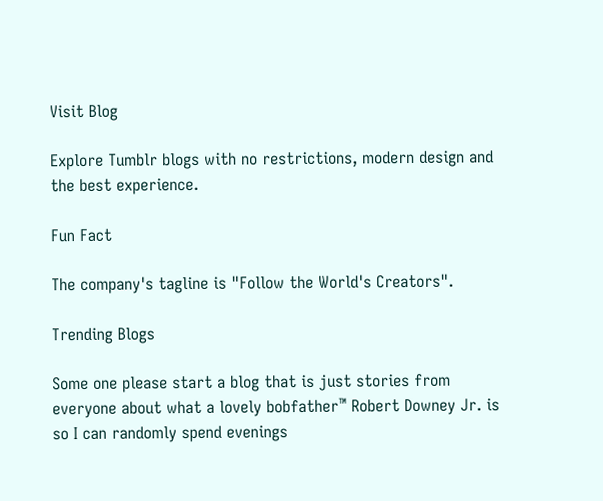Visit Blog

Explore Tumblr blogs with no restrictions, modern design and the best experience.

Fun Fact

The company's tagline is "Follow the World's Creators".

Trending Blogs

Some one please start a blog that is just stories from everyone about what a lovely bobfather™ Robert Downey Jr. is so I can randomly spend evenings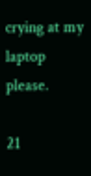crying at my laptop please.

21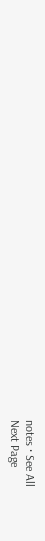notes · See All
Next Page